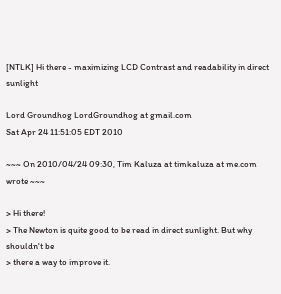[NTLK] Hi there - maximizing LCD Contrast and readability in direct sunlight

Lord Groundhog LordGroundhog at gmail.com
Sat Apr 24 11:51:05 EDT 2010

~~~ On 2010/04/24 09:30, Tim Kaluza at timkaluza at me.com wrote ~~~

> Hi there!
> The Newton is quite good to be read in direct sunlight. But why shouldn't be
> there a way to improve it.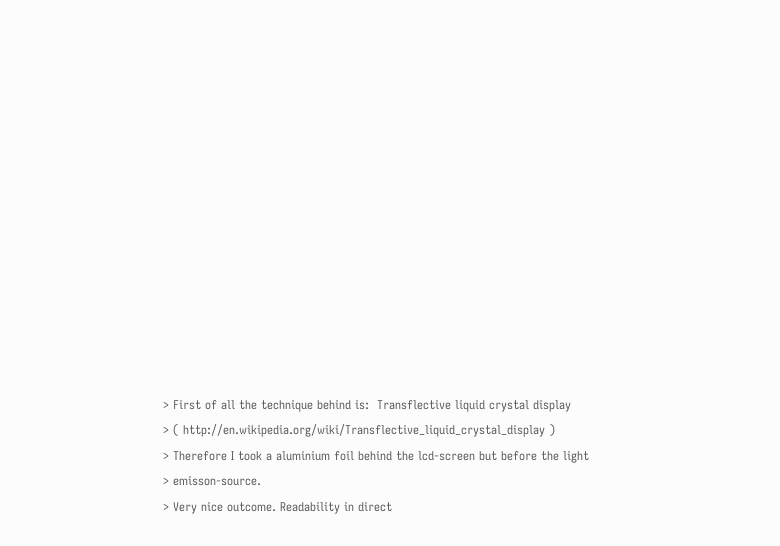> First of all the technique behind is:  Transflective liquid crystal display
> ( http://en.wikipedia.org/wiki/Transflective_liquid_crystal_display )
> Therefore I took a aluminium foil behind the lcd-screen but before the light
> emisson-source.
> Very nice outcome. Readability in direct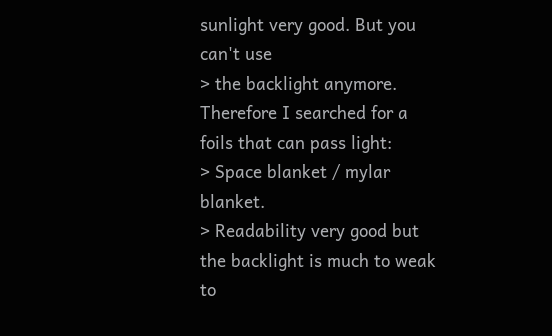sunlight very good. But you can't use
> the backlight anymore. Therefore I searched for a foils that can pass light:
> Space blanket / mylar blanket.
> Readability very good but the backlight is much to weak to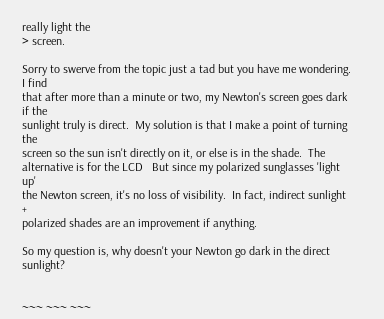really light the
> screen.

Sorry to swerve from the topic just a tad but you have me wondering.  I find
that after more than a minute or two, my Newton's screen goes dark if the
sunlight truly is direct.  My solution is that I make a point of turning the
screen so the sun isn't directly on it, or else is in the shade.  The
alternative is for the LCD   But since my polarized sunglasses 'light up'
the Newton screen, it's no loss of visibility.  In fact, indirect sunlight +
polarized shades are an improvement if anything.

So my question is, why doesn't your Newton go dark in the direct sunlight?


~~~ ~~~ ~~~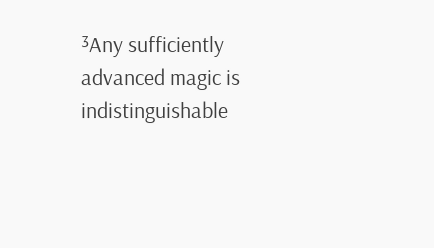³Any sufficiently advanced magic is indistinguishable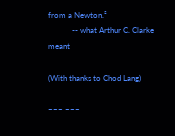from a Newton.²
            -- what Arthur C. Clarke meant

(With thanks to Chod Lang)

~~~ ~~~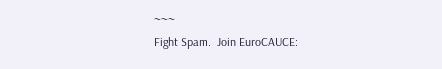~~~
Fight Spam.  Join EuroCAUCE: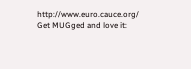http://www.euro.cauce.org/
Get MUGged and love it: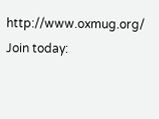http://www.oxmug.org/
Join today: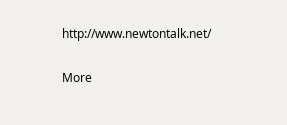http://www.newtontalk.net/

More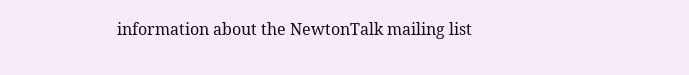information about the NewtonTalk mailing list